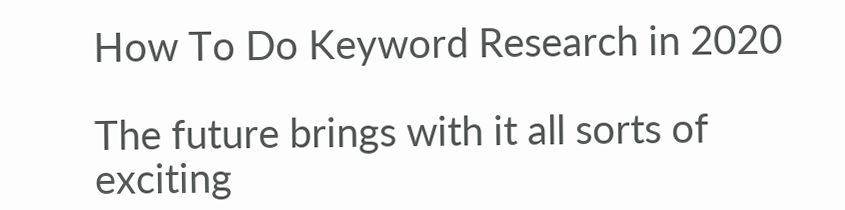How To Do Keyword Research in 2020

The future brings with it all sorts of exciting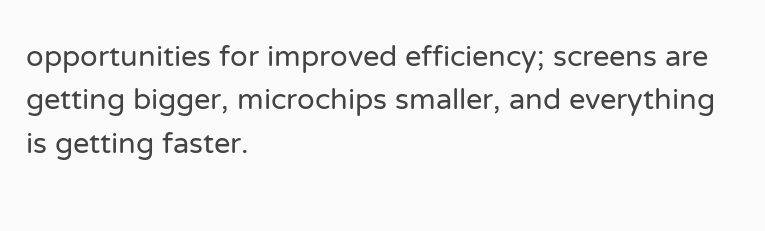opportunities for improved efficiency; screens are getting bigger, microchips smaller, and everything is getting faster.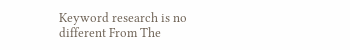Keyword research is no different From The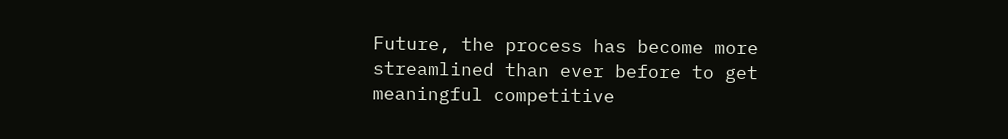Future, the process has become more streamlined than ever before to get meaningful competitive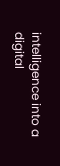intelligence into a digital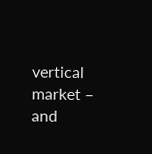vertical market – and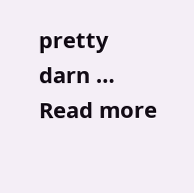pretty darn … Read more